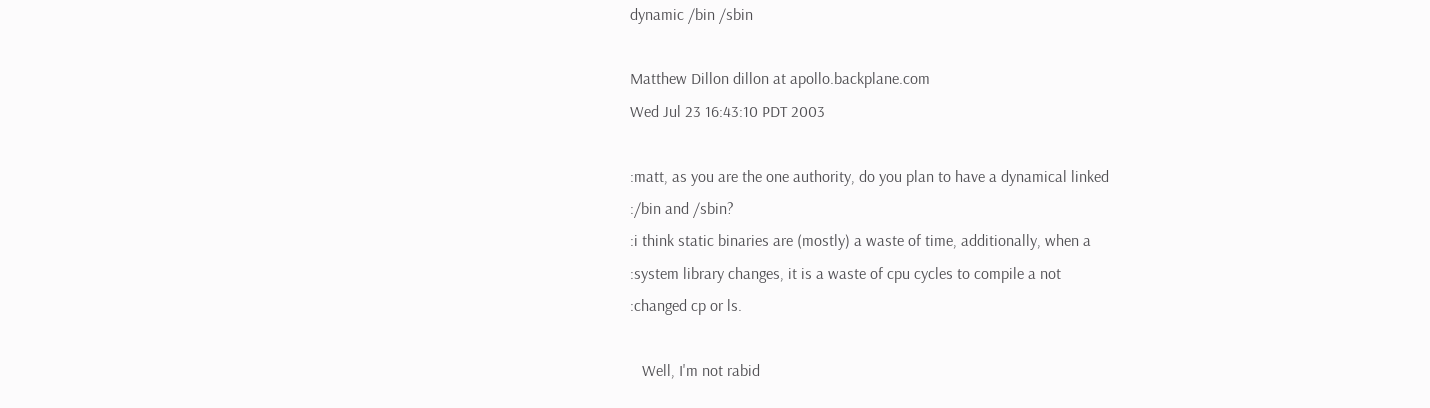dynamic /bin /sbin

Matthew Dillon dillon at apollo.backplane.com
Wed Jul 23 16:43:10 PDT 2003

:matt, as you are the one authority, do you plan to have a dynamical linked
:/bin and /sbin?
:i think static binaries are (mostly) a waste of time, additionally, when a
:system library changes, it is a waste of cpu cycles to compile a not
:changed cp or ls.

   Well, I'm not rabid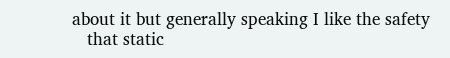about it but generally speaking I like the safety
   that static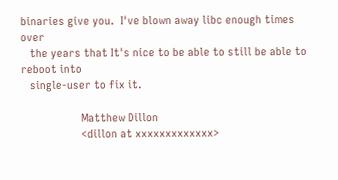binaries give you.  I've blown away libc enough times over
   the years that It's nice to be able to still be able to reboot into
   single-user to fix it.

                    Matthew Dillon
                    <dillon at xxxxxxxxxxxxx>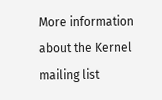More information about the Kernel mailing list